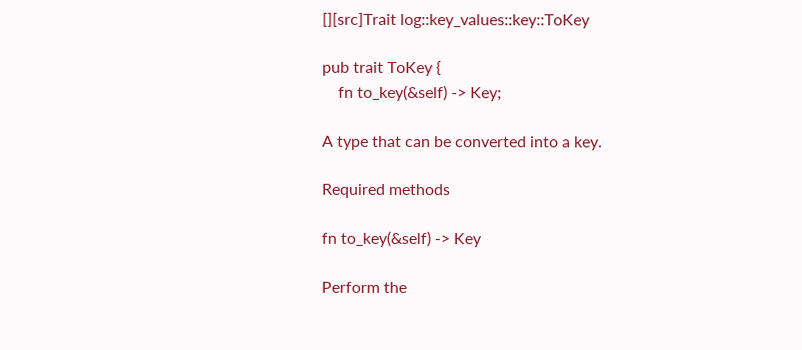[][src]Trait log::key_values::key::ToKey

pub trait ToKey {
    fn to_key(&self) -> Key;

A type that can be converted into a key.

Required methods

fn to_key(&self) -> Key

Perform the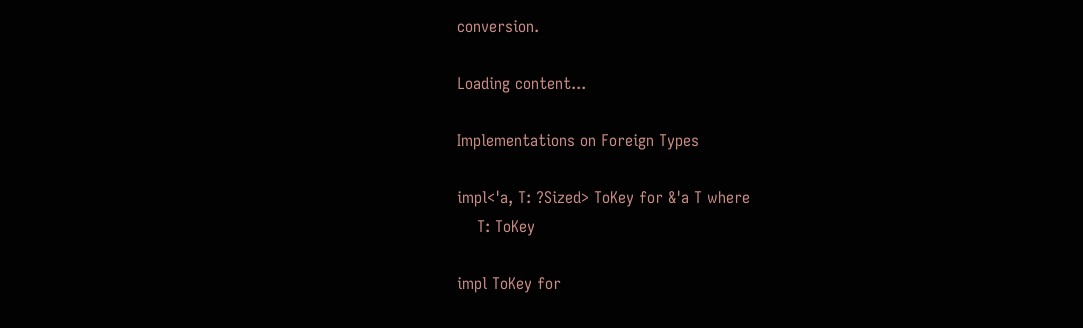conversion.

Loading content...

Implementations on Foreign Types

impl<'a, T: ?Sized> ToKey for &'a T where
    T: ToKey

impl ToKey for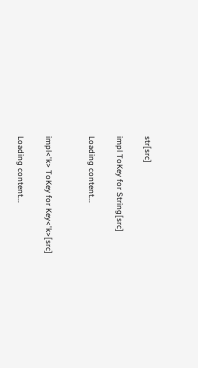str[src]

impl ToKey for String[src]

Loading content...


impl<'k> ToKey for Key<'k>[src]

Loading content...